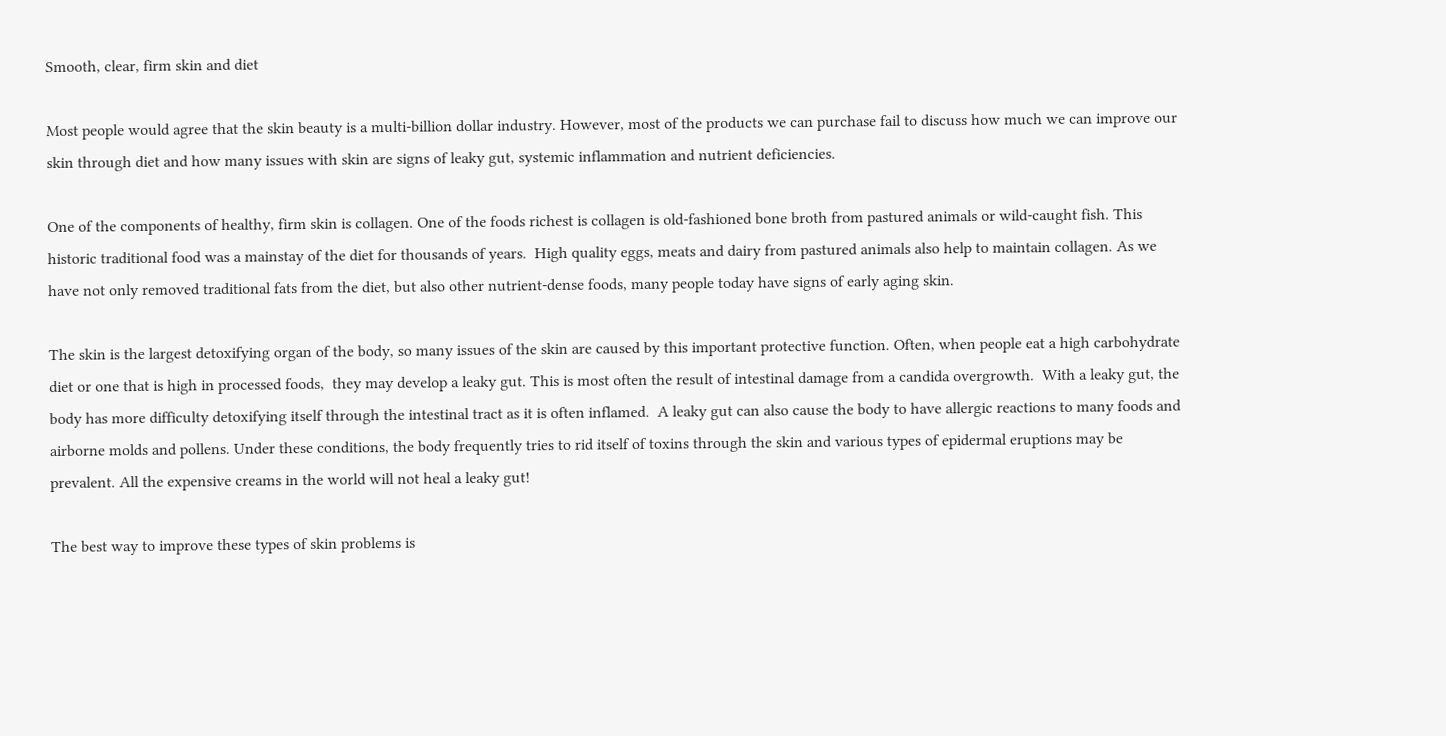Smooth, clear, firm skin and diet

Most people would agree that the skin beauty is a multi-billion dollar industry. However, most of the products we can purchase fail to discuss how much we can improve our skin through diet and how many issues with skin are signs of leaky gut, systemic inflammation and nutrient deficiencies.

One of the components of healthy, firm skin is collagen. One of the foods richest is collagen is old-fashioned bone broth from pastured animals or wild-caught fish. This historic traditional food was a mainstay of the diet for thousands of years.  High quality eggs, meats and dairy from pastured animals also help to maintain collagen. As we have not only removed traditional fats from the diet, but also other nutrient-dense foods, many people today have signs of early aging skin.

The skin is the largest detoxifying organ of the body, so many issues of the skin are caused by this important protective function. Often, when people eat a high carbohydrate diet or one that is high in processed foods,  they may develop a leaky gut. This is most often the result of intestinal damage from a candida overgrowth.  With a leaky gut, the body has more difficulty detoxifying itself through the intestinal tract as it is often inflamed.  A leaky gut can also cause the body to have allergic reactions to many foods and airborne molds and pollens. Under these conditions, the body frequently tries to rid itself of toxins through the skin and various types of epidermal eruptions may be prevalent. All the expensive creams in the world will not heal a leaky gut!

The best way to improve these types of skin problems is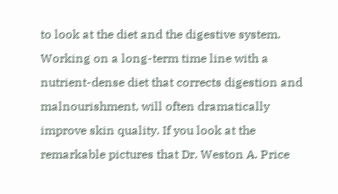to look at the diet and the digestive system.  Working on a long-term time line with a nutrient-dense diet that corrects digestion and malnourishment, will often dramatically improve skin quality. If you look at the remarkable pictures that Dr. Weston A. Price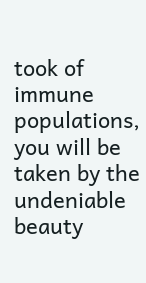took of immune populations, you will be taken by the undeniable beauty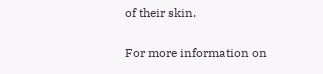of their skin.

For more information on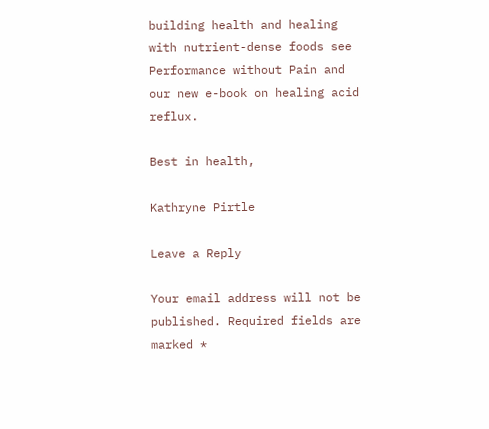building health and healing with nutrient-dense foods see Performance without Pain and our new e-book on healing acid reflux.

Best in health,

Kathryne Pirtle

Leave a Reply

Your email address will not be published. Required fields are marked *